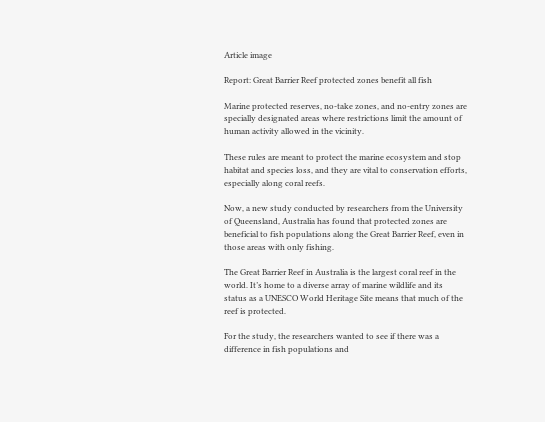Article image

Report: Great Barrier Reef protected zones benefit all fish

Marine protected reserves, no-take zones, and no-entry zones are specially designated areas where restrictions limit the amount of human activity allowed in the vicinity.

These rules are meant to protect the marine ecosystem and stop habitat and species loss, and they are vital to conservation efforts, especially along coral reefs.

Now, a new study conducted by researchers from the University of Queensland, Australia has found that protected zones are beneficial to fish populations along the Great Barrier Reef, even in those areas with only fishing.

The Great Barrier Reef in Australia is the largest coral reef in the world. It’s home to a diverse array of marine wildlife and its status as a UNESCO World Heritage Site means that much of the reef is protected.

For the study, the researchers wanted to see if there was a difference in fish populations and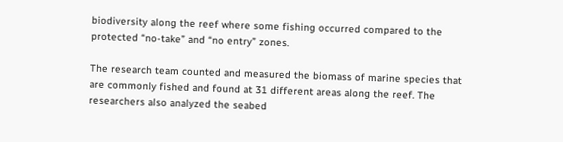biodiversity along the reef where some fishing occurred compared to the protected “no-take” and “no entry” zones.

The research team counted and measured the biomass of marine species that are commonly fished and found at 31 different areas along the reef. The researchers also analyzed the seabed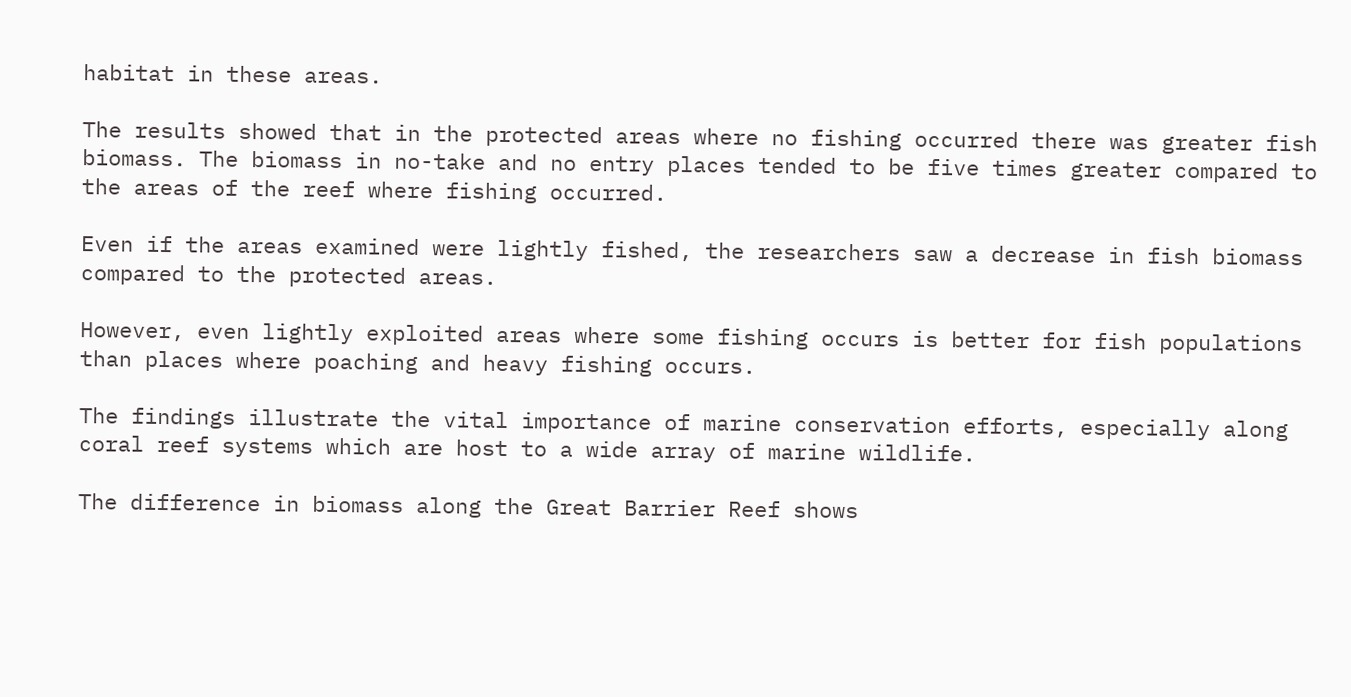habitat in these areas.

The results showed that in the protected areas where no fishing occurred there was greater fish biomass. The biomass in no-take and no entry places tended to be five times greater compared to the areas of the reef where fishing occurred.

Even if the areas examined were lightly fished, the researchers saw a decrease in fish biomass compared to the protected areas.

However, even lightly exploited areas where some fishing occurs is better for fish populations than places where poaching and heavy fishing occurs.

The findings illustrate the vital importance of marine conservation efforts, especially along coral reef systems which are host to a wide array of marine wildlife.

The difference in biomass along the Great Barrier Reef shows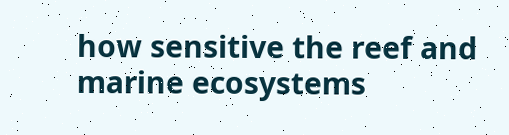how sensitive the reef and marine ecosystems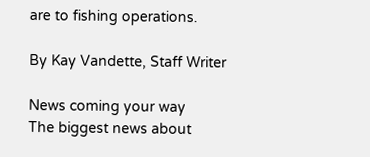are to fishing operations.

By Kay Vandette, Staff Writer

News coming your way
The biggest news about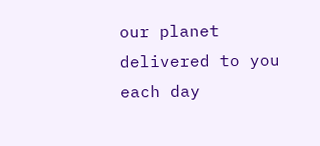our planet delivered to you each day